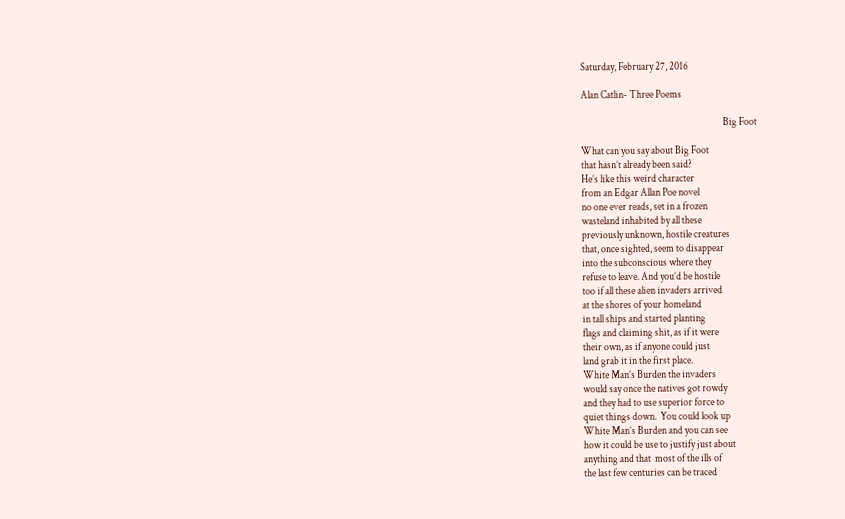Saturday, February 27, 2016

Alan Catlin- Three Poems

                                                                       Big Foot

What can you say about Big Foot
that hasn’t already been said?
He’s like this weird character
from an Edgar Allan Poe novel
no one ever reads, set in a frozen
wasteland inhabited by all these
previously unknown, hostile creatures
that, once sighted, seem to disappear
into the subconscious where they
refuse to leave. And you’d be hostile
too if all these alien invaders arrived
at the shores of your homeland
in tall ships and started planting
flags and claiming shit, as if it were
their own, as if anyone could just
land grab it in the first place.
White Man’s Burden the invaders
would say once the natives got rowdy
and they had to use superior force to
quiet things down.  You could look up
White Man’s Burden and you can see
how it could be use to justify just about
anything and that  most of the ills of
the last few centuries can be traced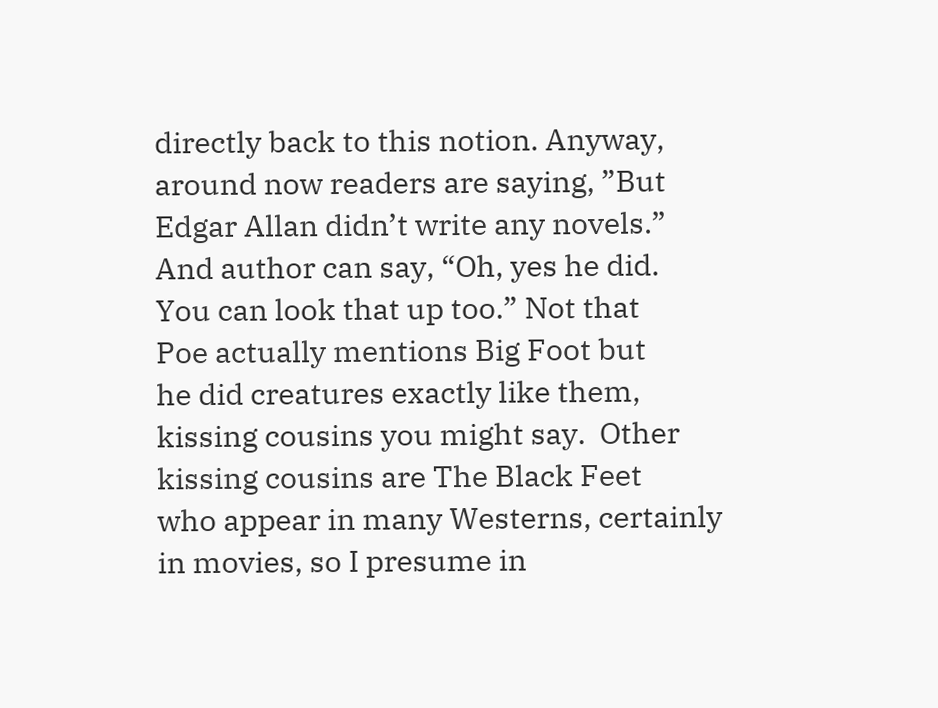directly back to this notion. Anyway,
around now readers are saying, ”But
Edgar Allan didn’t write any novels.”
And author can say, “Oh, yes he did.
You can look that up too.” Not that
Poe actually mentions Big Foot but
he did creatures exactly like them,
kissing cousins you might say.  Other
kissing cousins are The Black Feet
who appear in many Westerns, certainly
in movies, so I presume in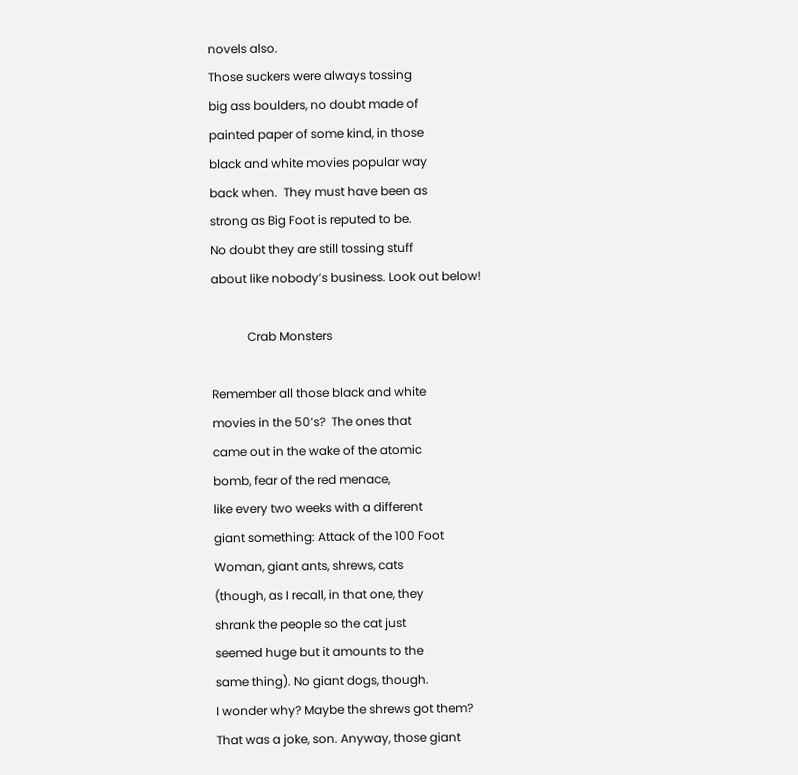novels also.
Those suckers were always tossing
big ass boulders, no doubt made of
painted paper of some kind, in those
black and white movies popular way
back when.  They must have been as
strong as Big Foot is reputed to be.
No doubt they are still tossing stuff
about like nobody’s business. Look out below!

            Crab Monsters

Remember all those black and white
movies in the 50’s?  The ones that
came out in the wake of the atomic
bomb, fear of the red menace,
like every two weeks with a different
giant something: Attack of the 100 Foot
Woman, giant ants, shrews, cats
(though, as I recall, in that one, they
shrank the people so the cat just
seemed huge but it amounts to the
same thing). No giant dogs, though.
I wonder why? Maybe the shrews got them?
That was a joke, son. Anyway, those giant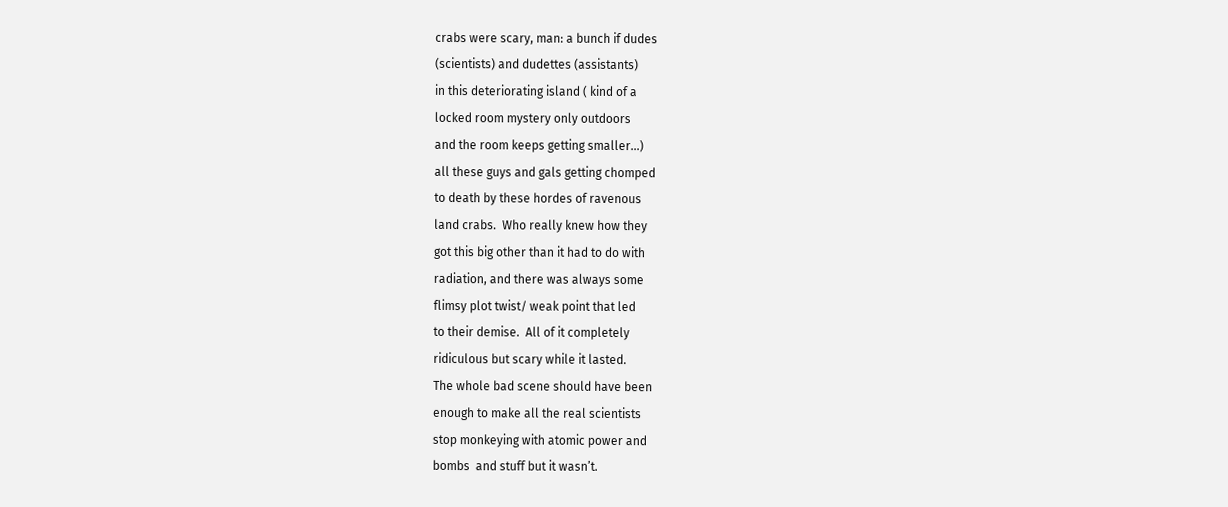crabs were scary, man: a bunch if dudes
(scientists) and dudettes (assistants)
in this deteriorating island ( kind of a
locked room mystery only outdoors
and the room keeps getting smaller…)
all these guys and gals getting chomped
to death by these hordes of ravenous
land crabs.  Who really knew how they
got this big other than it had to do with
radiation, and there was always some
flimsy plot twist/ weak point that led
to their demise.  All of it completely
ridiculous but scary while it lasted.
The whole bad scene should have been
enough to make all the real scientists
stop monkeying with atomic power and
bombs  and stuff but it wasn’t.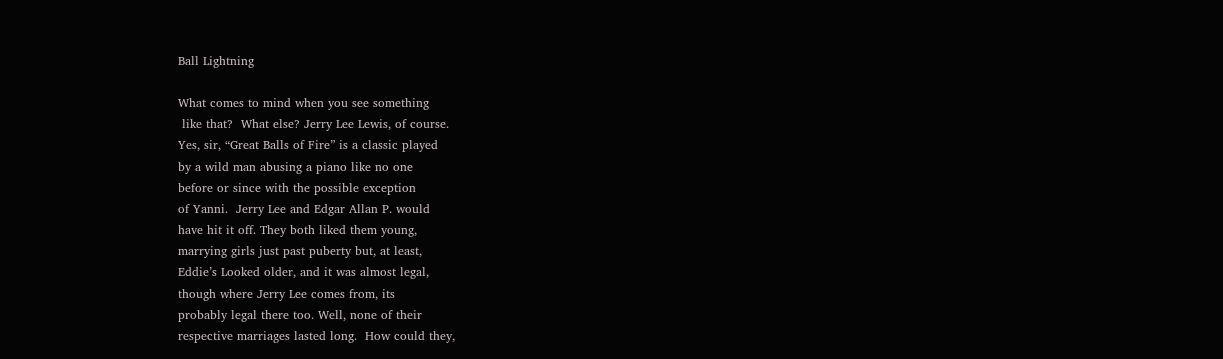Ball Lightning

What comes to mind when you see something
 like that?  What else? Jerry Lee Lewis, of course.
Yes, sir, “Great Balls of Fire” is a classic played
by a wild man abusing a piano like no one
before or since with the possible exception
of Yanni.  Jerry Lee and Edgar Allan P. would
have hit it off. They both liked them young,
marrying girls just past puberty but, at least,
Eddie’s Looked older, and it was almost legal,
though where Jerry Lee comes from, its
probably legal there too. Well, none of their
respective marriages lasted long.  How could they,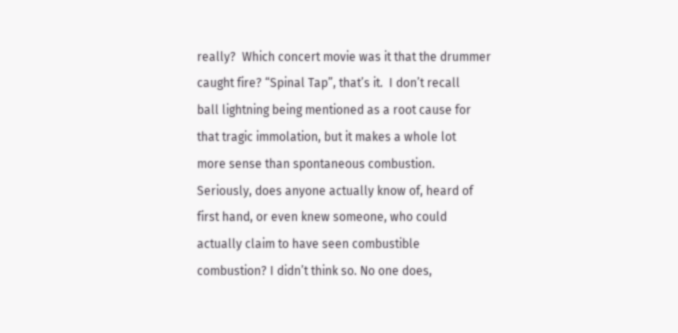really?  Which concert movie was it that the drummer
caught fire? “Spinal Tap”, that’s it.  I don’t recall
ball lightning being mentioned as a root cause for
that tragic immolation, but it makes a whole lot
more sense than spontaneous combustion.
Seriously, does anyone actually know of, heard of
first hand, or even knew someone, who could
actually claim to have seen combustible
combustion? I didn’t think so. No one does,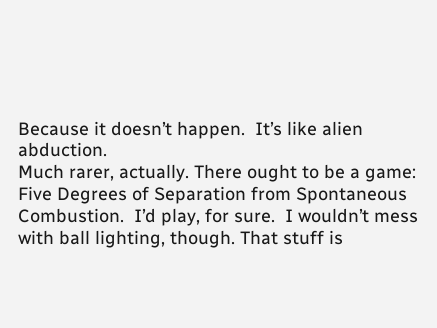Because it doesn’t happen.  It’s like alien abduction.
Much rarer, actually. There ought to be a game:
Five Degrees of Separation from Spontaneous
Combustion.  I’d play, for sure.  I wouldn’t mess
with ball lighting, though. That stuff is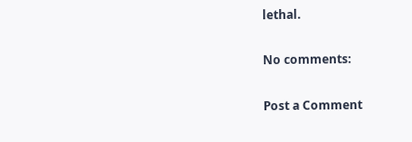lethal.

No comments:

Post a Comment